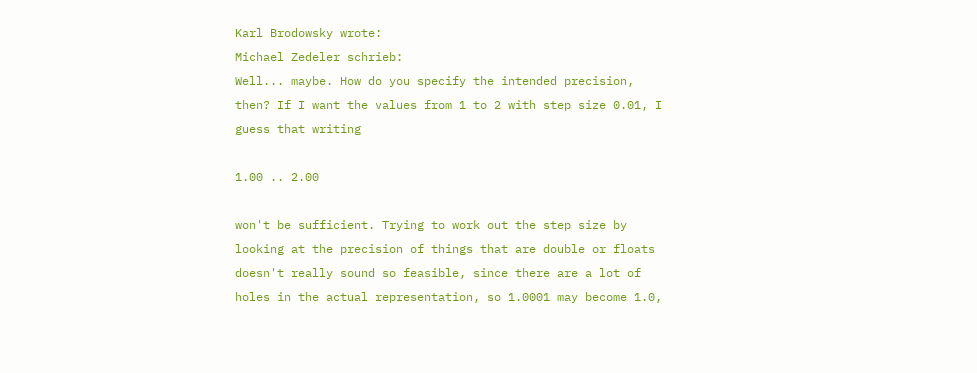Karl Brodowsky wrote:
Michael Zedeler schrieb:
Well... maybe. How do you specify the intended precision, then? If I want the values from 1 to 2 with step size 0.01, I guess that writing

1.00 .. 2.00

won't be sufficient. Trying to work out the step size by looking at the precision of things that are double or floats doesn't really sound so feasible, since there are a lot of holes in the actual representation, so 1.0001 may become 1.0,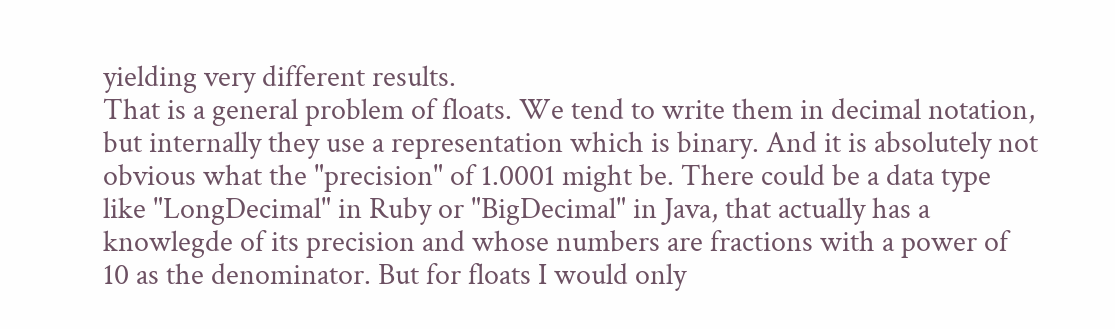yielding very different results.
That is a general problem of floats. We tend to write them in decimal notation, but internally they use a representation which is binary. And it is absolutely not obvious what the "precision" of 1.0001 might be. There could be a data type like "LongDecimal" in Ruby or "BigDecimal" in Java, that actually has a knowlegde of its precision and whose numbers are fractions with a power of 10 as the denominator. But for floats I would only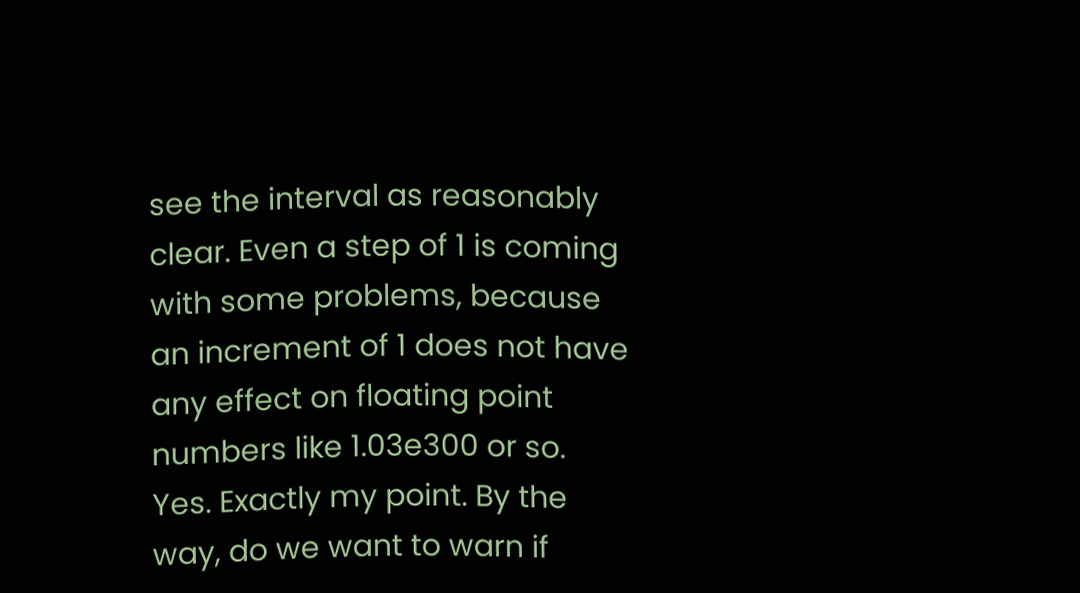see the interval as reasonably clear. Even a step of 1 is coming with some problems, because an increment of 1 does not have any effect on floating point numbers like 1.03e300 or so.
Yes. Exactly my point. By the way, do we want to warn if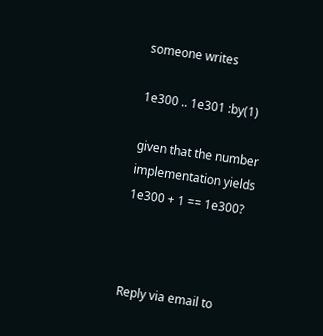someone writes

1e300 .. 1e301 :by(1)

given that the number implementation yields 1e300 + 1 == 1e300?



Reply via email to